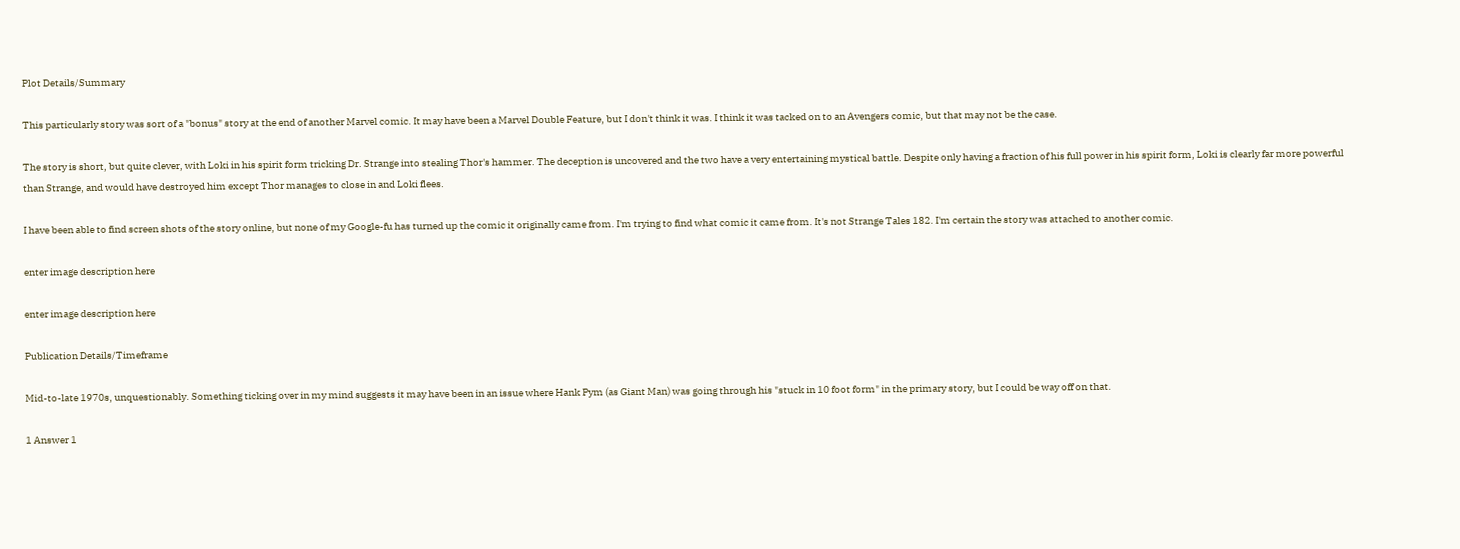Plot Details/Summary

This particularly story was sort of a "bonus" story at the end of another Marvel comic. It may have been a Marvel Double Feature, but I don't think it was. I think it was tacked on to an Avengers comic, but that may not be the case.

The story is short, but quite clever, with Loki in his spirit form tricking Dr. Strange into stealing Thor's hammer. The deception is uncovered and the two have a very entertaining mystical battle. Despite only having a fraction of his full power in his spirit form, Loki is clearly far more powerful than Strange, and would have destroyed him except Thor manages to close in and Loki flees.

I have been able to find screen shots of the story online, but none of my Google-fu has turned up the comic it originally came from. I'm trying to find what comic it came from. It's not Strange Tales 182. I'm certain the story was attached to another comic.

enter image description here

enter image description here

Publication Details/Timeframe

Mid-to-late 1970s, unquestionably. Something ticking over in my mind suggests it may have been in an issue where Hank Pym (as Giant Man) was going through his "stuck in 10 foot form" in the primary story, but I could be way off on that.

1 Answer 1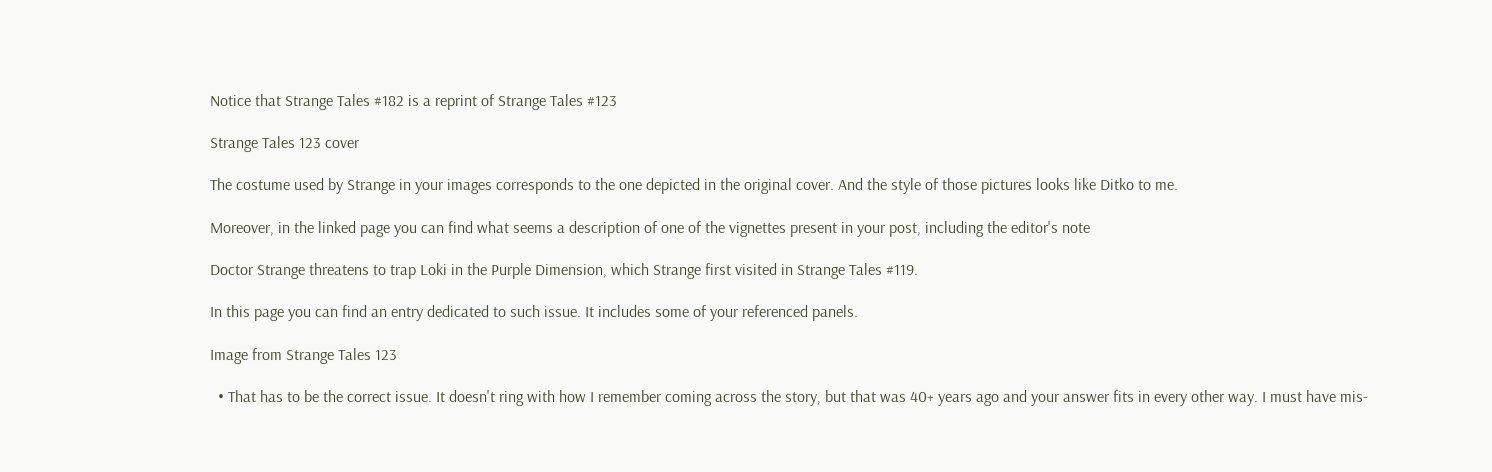Notice that Strange Tales #182 is a reprint of Strange Tales #123

Strange Tales 123 cover

The costume used by Strange in your images corresponds to the one depicted in the original cover. And the style of those pictures looks like Ditko to me.

Moreover, in the linked page you can find what seems a description of one of the vignettes present in your post, including the editor's note

Doctor Strange threatens to trap Loki in the Purple Dimension, which Strange first visited in Strange Tales #119.

In this page you can find an entry dedicated to such issue. It includes some of your referenced panels.

Image from Strange Tales 123

  • That has to be the correct issue. It doesn't ring with how I remember coming across the story, but that was 40+ years ago and your answer fits in every other way. I must have mis-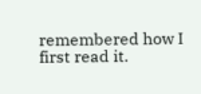remembered how I first read it.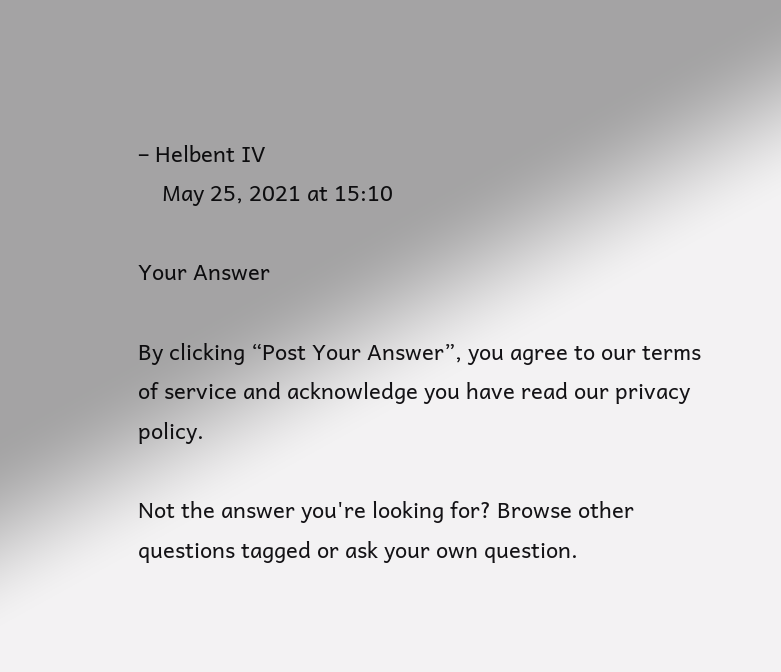– Helbent IV
    May 25, 2021 at 15:10

Your Answer

By clicking “Post Your Answer”, you agree to our terms of service and acknowledge you have read our privacy policy.

Not the answer you're looking for? Browse other questions tagged or ask your own question.